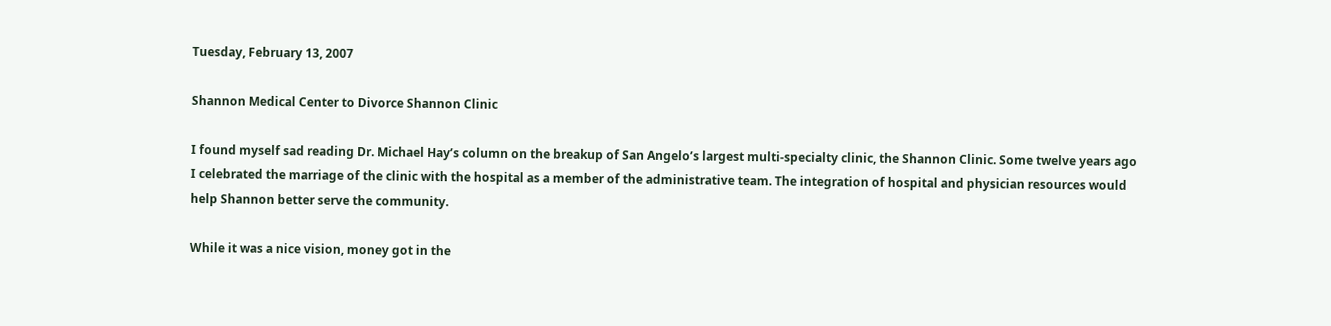Tuesday, February 13, 2007

Shannon Medical Center to Divorce Shannon Clinic

I found myself sad reading Dr. Michael Hay’s column on the breakup of San Angelo’s largest multi-specialty clinic, the Shannon Clinic. Some twelve years ago I celebrated the marriage of the clinic with the hospital as a member of the administrative team. The integration of hospital and physician resources would help Shannon better serve the community.

While it was a nice vision, money got in the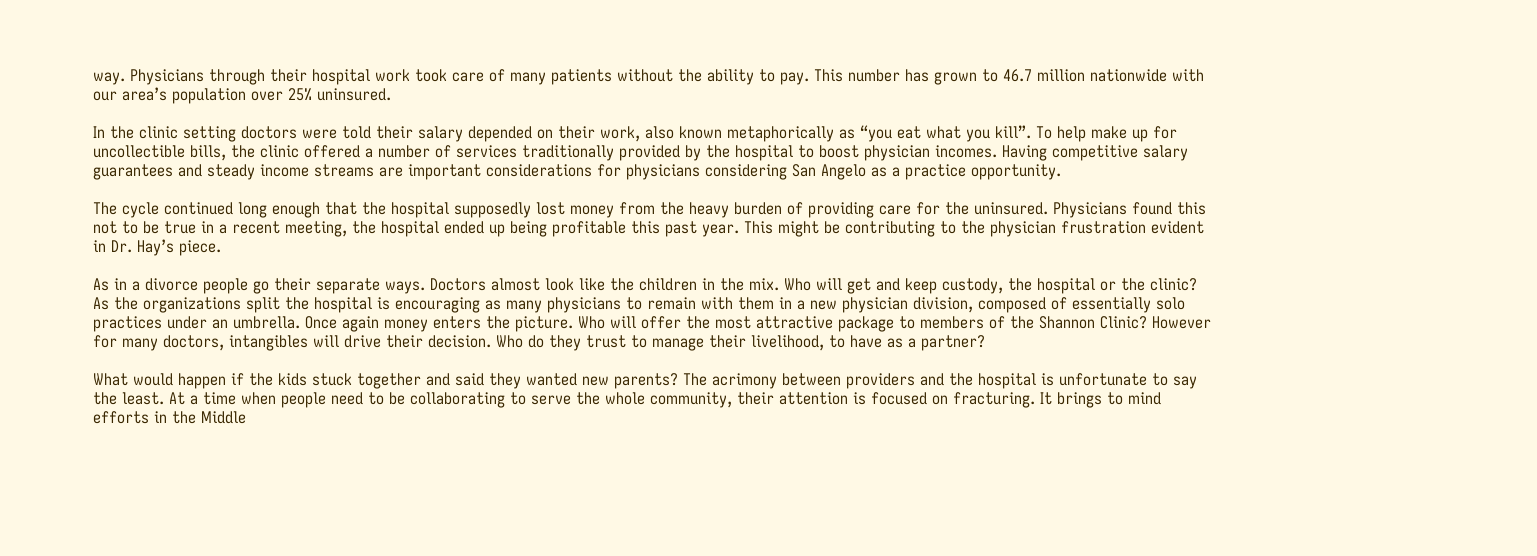way. Physicians through their hospital work took care of many patients without the ability to pay. This number has grown to 46.7 million nationwide with our area’s population over 25% uninsured.

In the clinic setting doctors were told their salary depended on their work, also known metaphorically as “you eat what you kill”. To help make up for uncollectible bills, the clinic offered a number of services traditionally provided by the hospital to boost physician incomes. Having competitive salary guarantees and steady income streams are important considerations for physicians considering San Angelo as a practice opportunity.

The cycle continued long enough that the hospital supposedly lost money from the heavy burden of providing care for the uninsured. Physicians found this not to be true in a recent meeting, the hospital ended up being profitable this past year. This might be contributing to the physician frustration evident in Dr. Hay’s piece.

As in a divorce people go their separate ways. Doctors almost look like the children in the mix. Who will get and keep custody, the hospital or the clinic? As the organizations split the hospital is encouraging as many physicians to remain with them in a new physician division, composed of essentially solo practices under an umbrella. Once again money enters the picture. Who will offer the most attractive package to members of the Shannon Clinic? However for many doctors, intangibles will drive their decision. Who do they trust to manage their livelihood, to have as a partner?

What would happen if the kids stuck together and said they wanted new parents? The acrimony between providers and the hospital is unfortunate to say the least. At a time when people need to be collaborating to serve the whole community, their attention is focused on fracturing. It brings to mind efforts in the Middle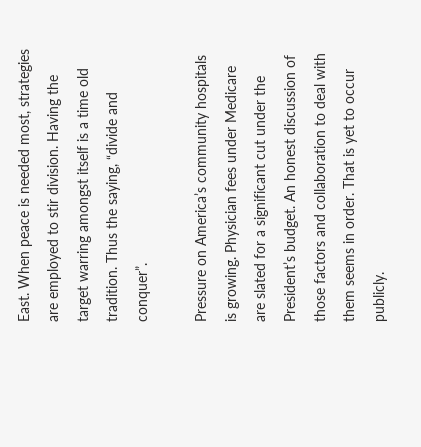East. When peace is needed most, strategies are employed to stir division. Having the target warring amongst itself is a time old tradition. Thus the saying, “divide and conquer”.

Pressure on America’s community hospitals is growing. Physician fees under Medicare are slated for a significant cut under the President’s budget. An honest discussion of those factors and collaboration to deal with them seems in order. That is yet to occur publicly.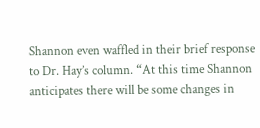Shannon even waffled in their brief response to Dr. Hay’s column. “At this time Shannon anticipates there will be some changes in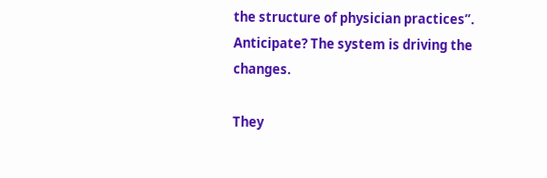the structure of physician practices”. Anticipate? The system is driving the changes.

They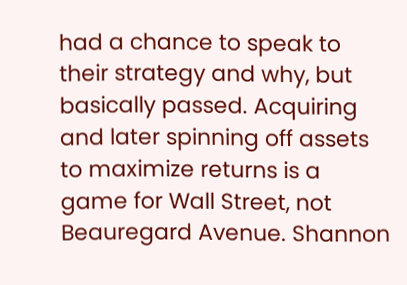had a chance to speak to their strategy and why, but basically passed. Acquiring and later spinning off assets to maximize returns is a game for Wall Street, not Beauregard Avenue. Shannon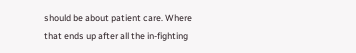should be about patient care. Where that ends up after all the in-fighting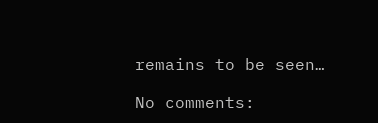remains to be seen…

No comments: